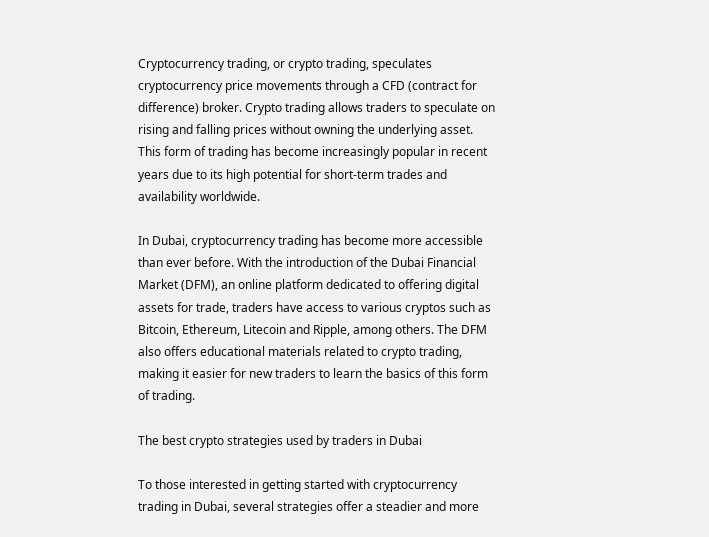Cryptocurrency trading, or crypto trading, speculates cryptocurrency price movements through a CFD (contract for difference) broker. Crypto trading allows traders to speculate on rising and falling prices without owning the underlying asset. This form of trading has become increasingly popular in recent years due to its high potential for short-term trades and availability worldwide.

In Dubai, cryptocurrency trading has become more accessible than ever before. With the introduction of the Dubai Financial Market (DFM), an online platform dedicated to offering digital assets for trade, traders have access to various cryptos such as Bitcoin, Ethereum, Litecoin and Ripple, among others. The DFM also offers educational materials related to crypto trading, making it easier for new traders to learn the basics of this form of trading.

The best crypto strategies used by traders in Dubai

To those interested in getting started with cryptocurrency trading in Dubai, several strategies offer a steadier and more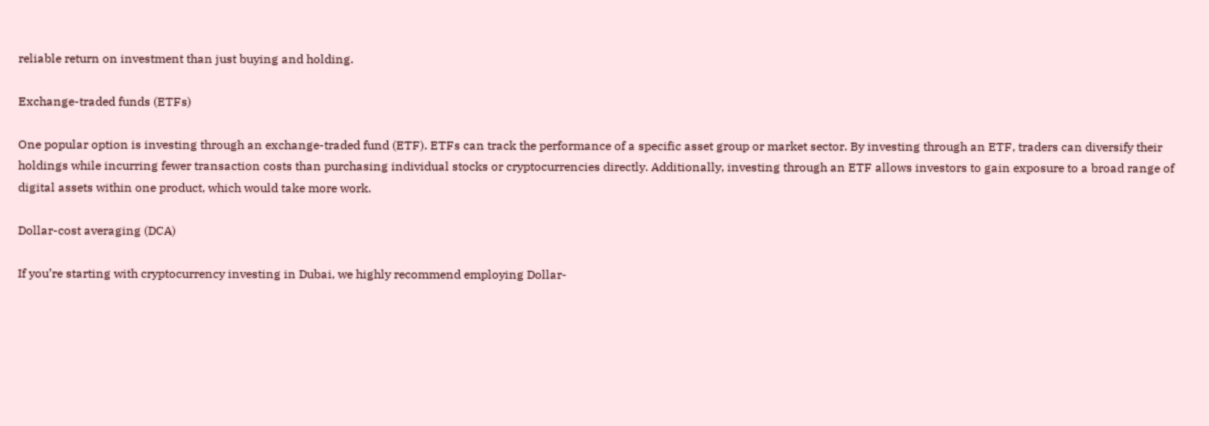reliable return on investment than just buying and holding.

Exchange-traded funds (ETFs)

One popular option is investing through an exchange-traded fund (ETF). ETFs can track the performance of a specific asset group or market sector. By investing through an ETF, traders can diversify their holdings while incurring fewer transaction costs than purchasing individual stocks or cryptocurrencies directly. Additionally, investing through an ETF allows investors to gain exposure to a broad range of digital assets within one product, which would take more work.

Dollar-cost averaging (DCA)

If you’re starting with cryptocurrency investing in Dubai, we highly recommend employing Dollar-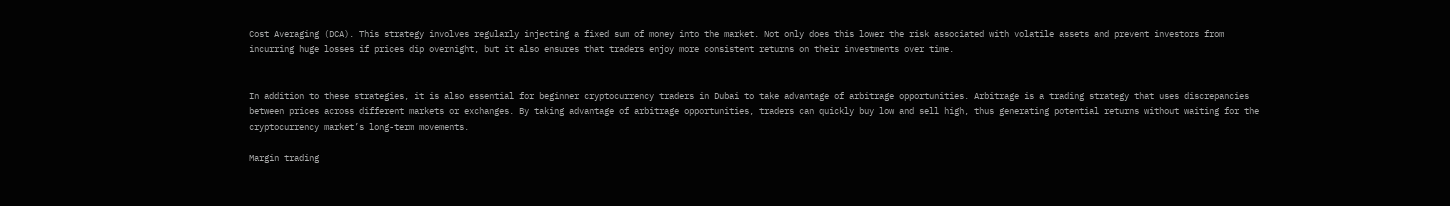Cost Averaging (DCA). This strategy involves regularly injecting a fixed sum of money into the market. Not only does this lower the risk associated with volatile assets and prevent investors from incurring huge losses if prices dip overnight, but it also ensures that traders enjoy more consistent returns on their investments over time.


In addition to these strategies, it is also essential for beginner cryptocurrency traders in Dubai to take advantage of arbitrage opportunities. Arbitrage is a trading strategy that uses discrepancies between prices across different markets or exchanges. By taking advantage of arbitrage opportunities, traders can quickly buy low and sell high, thus generating potential returns without waiting for the cryptocurrency market’s long-term movements.

Margin trading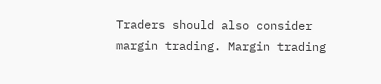Traders should also consider margin trading. Margin trading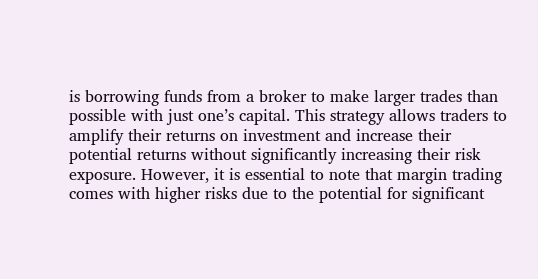is borrowing funds from a broker to make larger trades than possible with just one’s capital. This strategy allows traders to amplify their returns on investment and increase their potential returns without significantly increasing their risk exposure. However, it is essential to note that margin trading comes with higher risks due to the potential for significant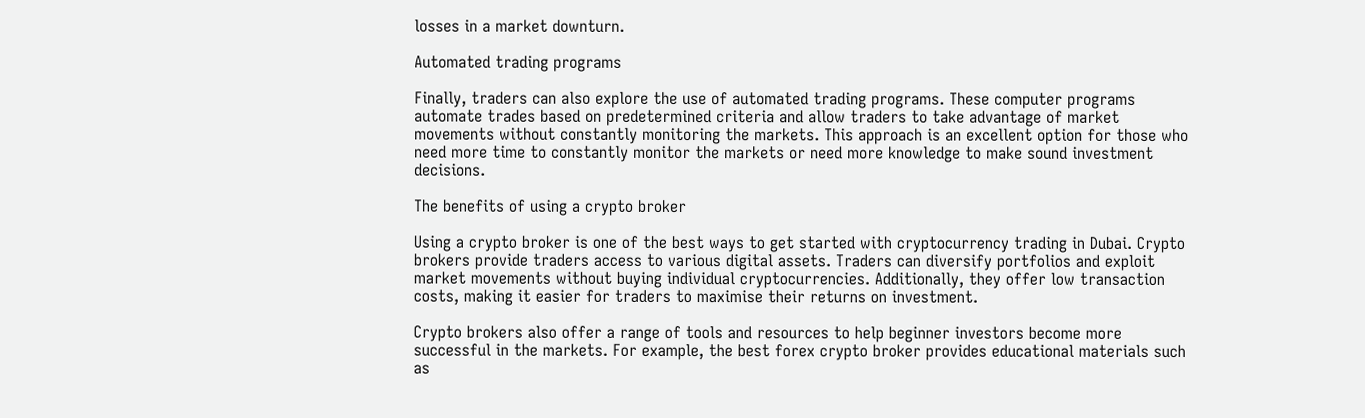losses in a market downturn.

Automated trading programs

Finally, traders can also explore the use of automated trading programs. These computer programs automate trades based on predetermined criteria and allow traders to take advantage of market movements without constantly monitoring the markets. This approach is an excellent option for those who need more time to constantly monitor the markets or need more knowledge to make sound investment decisions.

The benefits of using a crypto broker

Using a crypto broker is one of the best ways to get started with cryptocurrency trading in Dubai. Crypto brokers provide traders access to various digital assets. Traders can diversify portfolios and exploit market movements without buying individual cryptocurrencies. Additionally, they offer low transaction costs, making it easier for traders to maximise their returns on investment.

Crypto brokers also offer a range of tools and resources to help beginner investors become more successful in the markets. For example, the best forex crypto broker provides educational materials such as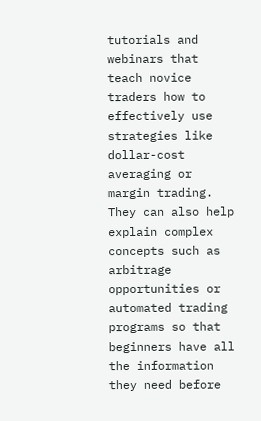tutorials and webinars that teach novice traders how to effectively use strategies like dollar-cost averaging or margin trading. They can also help explain complex concepts such as arbitrage opportunities or automated trading programs so that beginners have all the information they need before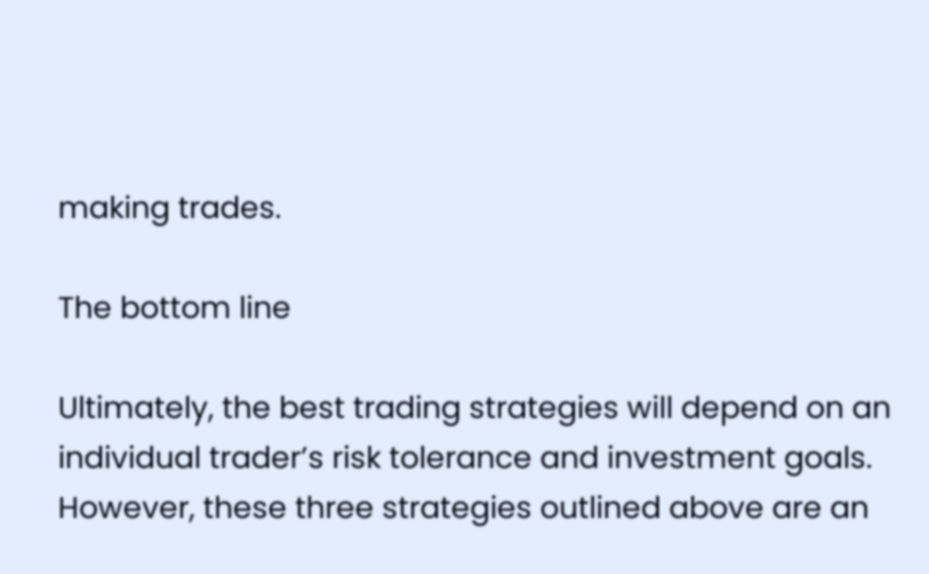making trades.

The bottom line

Ultimately, the best trading strategies will depend on an individual trader’s risk tolerance and investment goals. However, these three strategies outlined above are an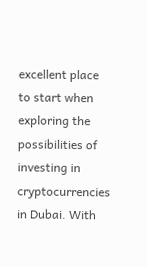excellent place to start when exploring the possibilities of investing in cryptocurrencies in Dubai. With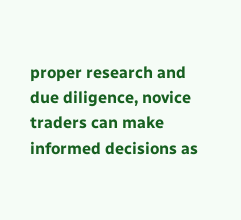proper research and due diligence, novice traders can make informed decisions as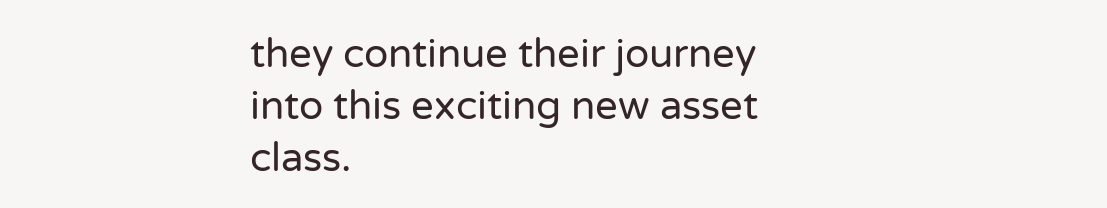they continue their journey into this exciting new asset class.